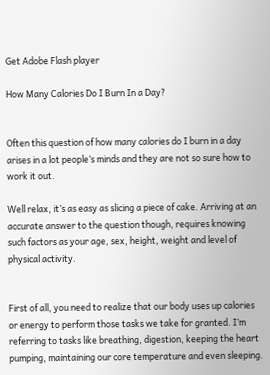Get Adobe Flash player

How Many Calories Do I Burn In a Day?


Often this question of how many calories do I burn in a day arises in a lot people’s minds and they are not so sure how to work it out.

Well relax, it’s as easy as slicing a piece of cake. Arriving at an accurate answer to the question though, requires knowing such factors as your age, sex, height, weight and level of physical activity.


First of all, you need to realize that our body uses up calories or energy to perform those tasks we take for granted. I’m referring to tasks like breathing, digestion, keeping the heart pumping, maintaining our core temperature and even sleeping.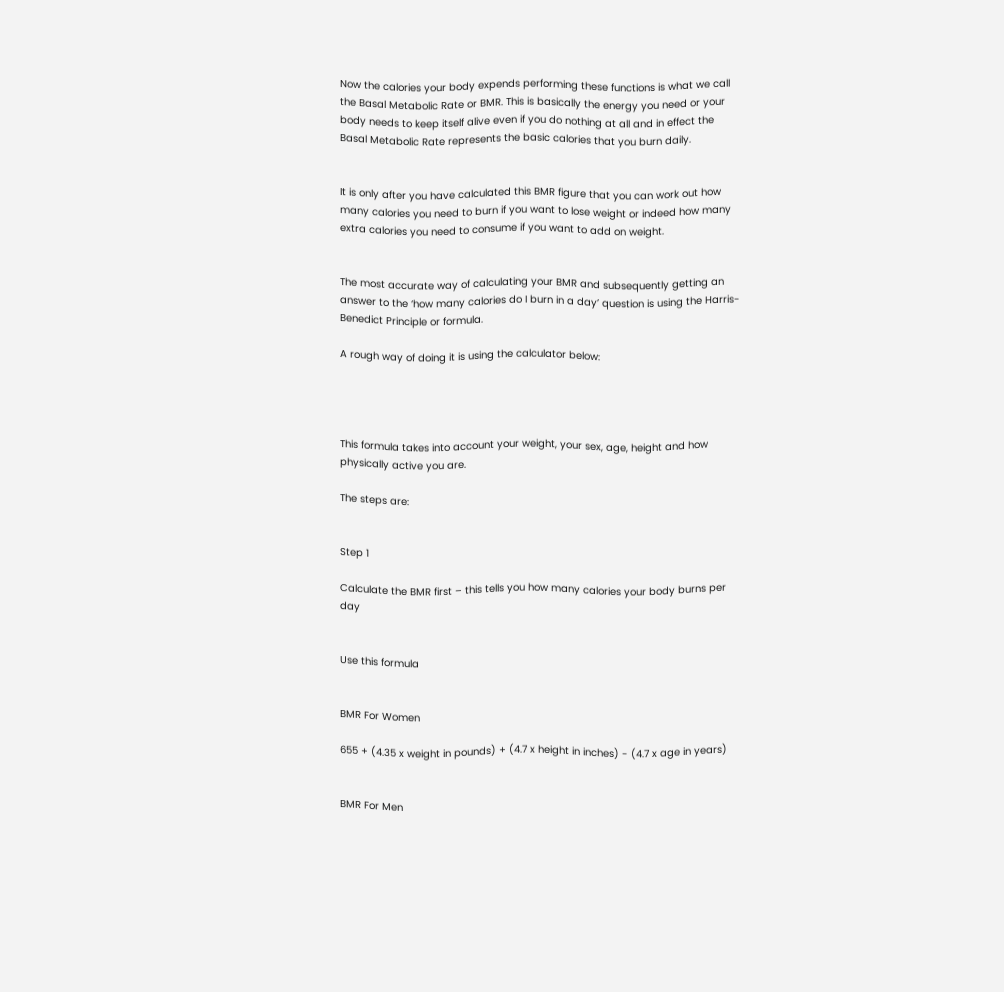Now the calories your body expends performing these functions is what we call the Basal Metabolic Rate or BMR. This is basically the energy you need or your body needs to keep itself alive even if you do nothing at all and in effect the Basal Metabolic Rate represents the basic calories that you burn daily.


It is only after you have calculated this BMR figure that you can work out how many calories you need to burn if you want to lose weight or indeed how many extra calories you need to consume if you want to add on weight.


The most accurate way of calculating your BMR and subsequently getting an answer to the ‘how many calories do I burn in a day’ question is using the Harris-Benedict Principle or formula.

A rough way of doing it is using the calculator below:




This formula takes into account your weight, your sex, age, height and how physically active you are.

The steps are:


Step 1

Calculate the BMR first – this tells you how many calories your body burns per day


Use this formula


BMR For Women

655 + (4.35 x weight in pounds) + (4.7 x height in inches) - (4.7 x age in years)


BMR For Men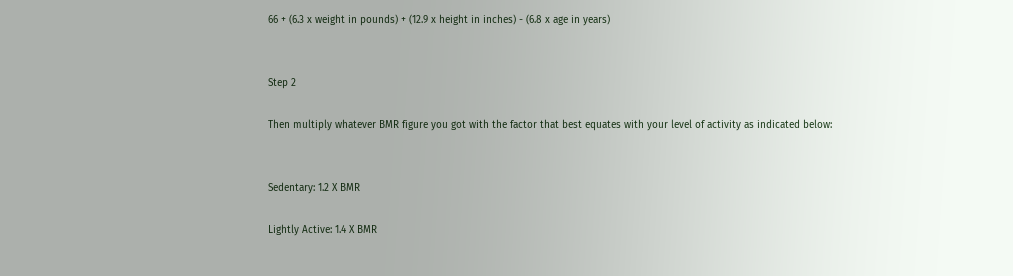66 + (6.3 x weight in pounds) + (12.9 x height in inches) - (6.8 x age in years)


Step 2

Then multiply whatever BMR figure you got with the factor that best equates with your level of activity as indicated below:


Sedentary: 1.2 X BMR

Lightly Active: 1.4 X BMR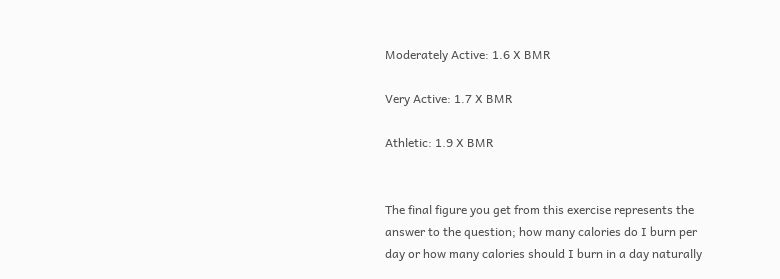Moderately Active: 1.6 X BMR

Very Active: 1.7 X BMR

Athletic: 1.9 X BMR


The final figure you get from this exercise represents the answer to the question; how many calories do I burn per day or how many calories should I burn in a day naturally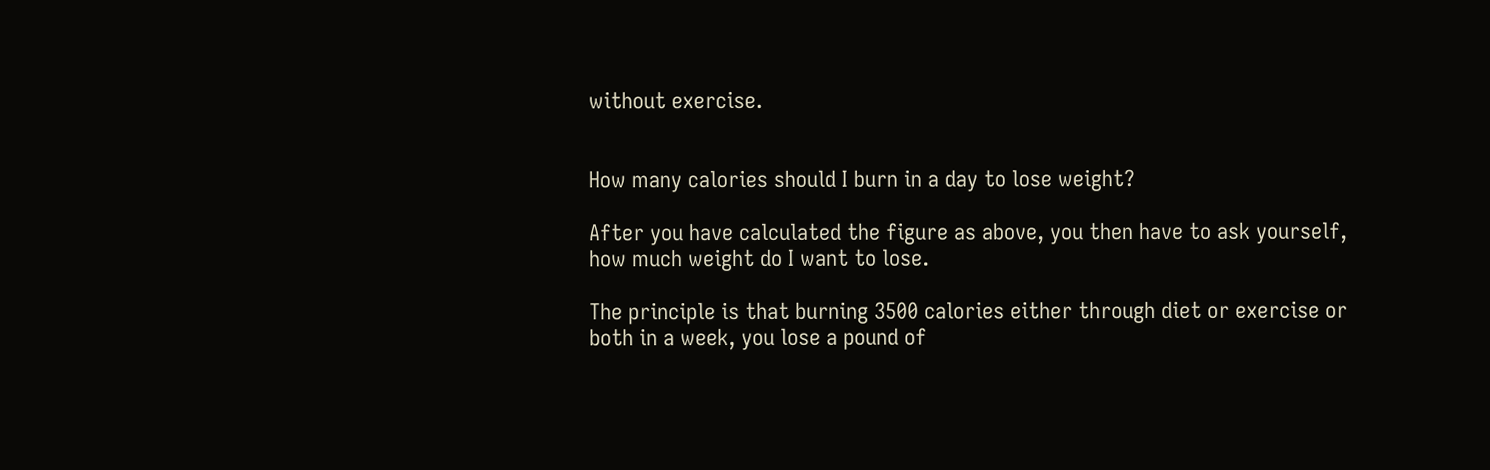without exercise.


How many calories should I burn in a day to lose weight?

After you have calculated the figure as above, you then have to ask yourself, how much weight do I want to lose.

The principle is that burning 3500 calories either through diet or exercise or both in a week, you lose a pound of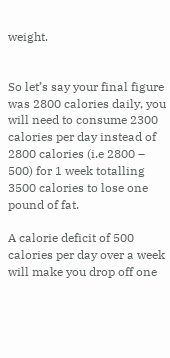weight.


So let’s say your final figure was 2800 calories daily, you will need to consume 2300 calories per day instead of 2800 calories (i.e 2800 – 500) for 1 week totalling 3500 calories to lose one pound of fat.

A calorie deficit of 500 calories per day over a week will make you drop off one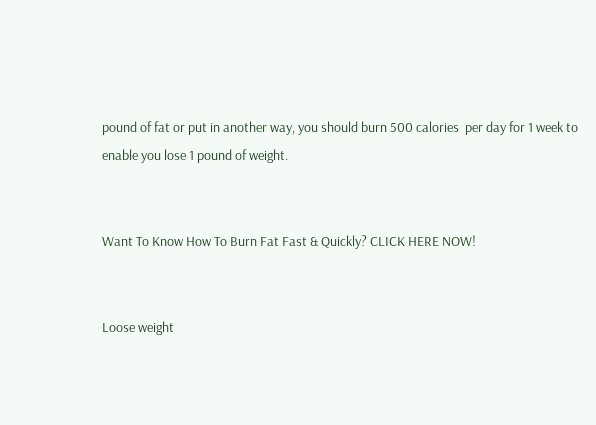pound of fat or put in another way, you should burn 500 calories  per day for 1 week to enable you lose 1 pound of weight.


Want To Know How To Burn Fat Fast & Quickly? CLICK HERE NOW!


Loose weight